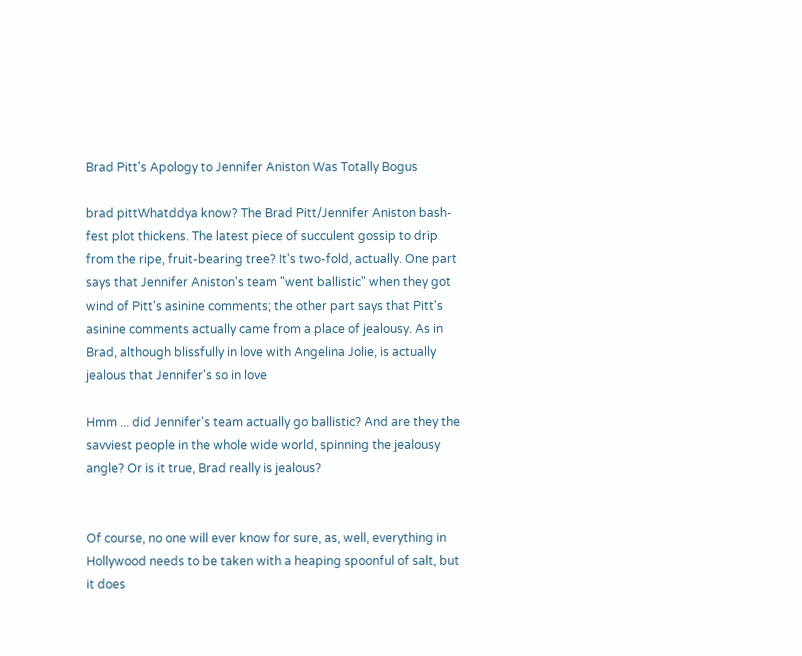Brad Pitt's Apology to Jennifer Aniston Was Totally Bogus

brad pittWhatddya know? The Brad Pitt/Jennifer Aniston bash-fest plot thickens. The latest piece of succulent gossip to drip from the ripe, fruit-bearing tree? It's two-fold, actually. One part says that Jennifer Aniston's team "went ballistic" when they got wind of Pitt's asinine comments; the other part says that Pitt's asinine comments actually came from a place of jealousy. As in Brad, although blissfully in love with Angelina Jolie, is actually jealous that Jennifer's so in love

Hmm ... did Jennifer's team actually go ballistic? And are they the savviest people in the whole wide world, spinning the jealousy angle? Or is it true, Brad really is jealous?


Of course, no one will ever know for sure, as, well, everything in Hollywood needs to be taken with a heaping spoonful of salt, but it does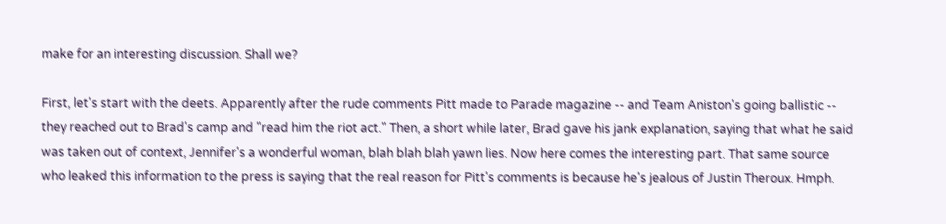make for an interesting discussion. Shall we?

First, let's start with the deets. Apparently after the rude comments Pitt made to Parade magazine -- and Team Aniston's going ballistic -- they reached out to Brad's camp and "read him the riot act." Then, a short while later, Brad gave his jank explanation, saying that what he said was taken out of context, Jennifer's a wonderful woman, blah blah blah yawn lies. Now here comes the interesting part. That same source who leaked this information to the press is saying that the real reason for Pitt's comments is because he's jealous of Justin Theroux. Hmph.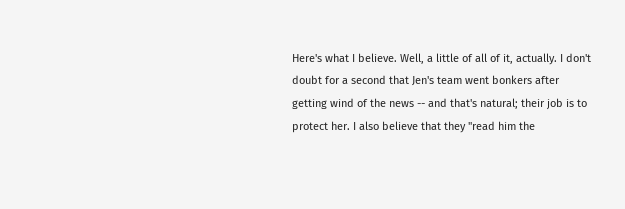Here's what I believe. Well, a little of all of it, actually. I don't doubt for a second that Jen's team went bonkers after getting wind of the news -- and that's natural; their job is to protect her. I also believe that they "read him the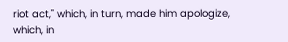riot act," which, in turn, made him apologize, which, in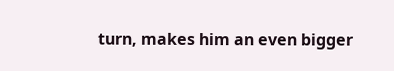turn, makes him an even bigger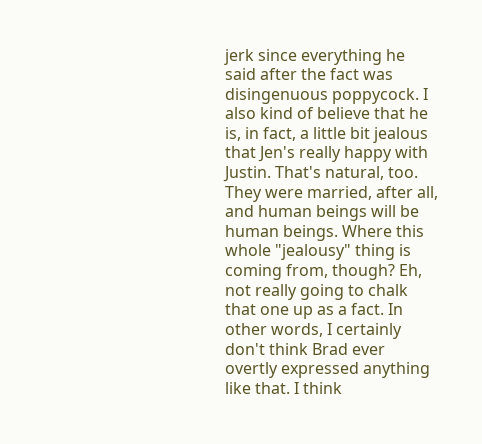jerk since everything he said after the fact was disingenuous poppycock. I also kind of believe that he is, in fact, a little bit jealous that Jen's really happy with Justin. That's natural, too. They were married, after all, and human beings will be human beings. Where this whole "jealousy" thing is coming from, though? Eh, not really going to chalk that one up as a fact. In other words, I certainly don't think Brad ever overtly expressed anything like that. I think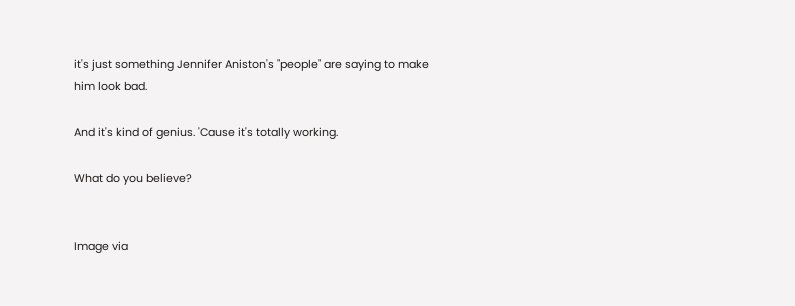it's just something Jennifer Aniston's "people" are saying to make him look bad.

And it's kind of genius. 'Cause it's totally working.

What do you believe?


Image via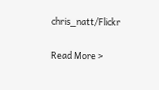chris_natt/Flickr

Read More >